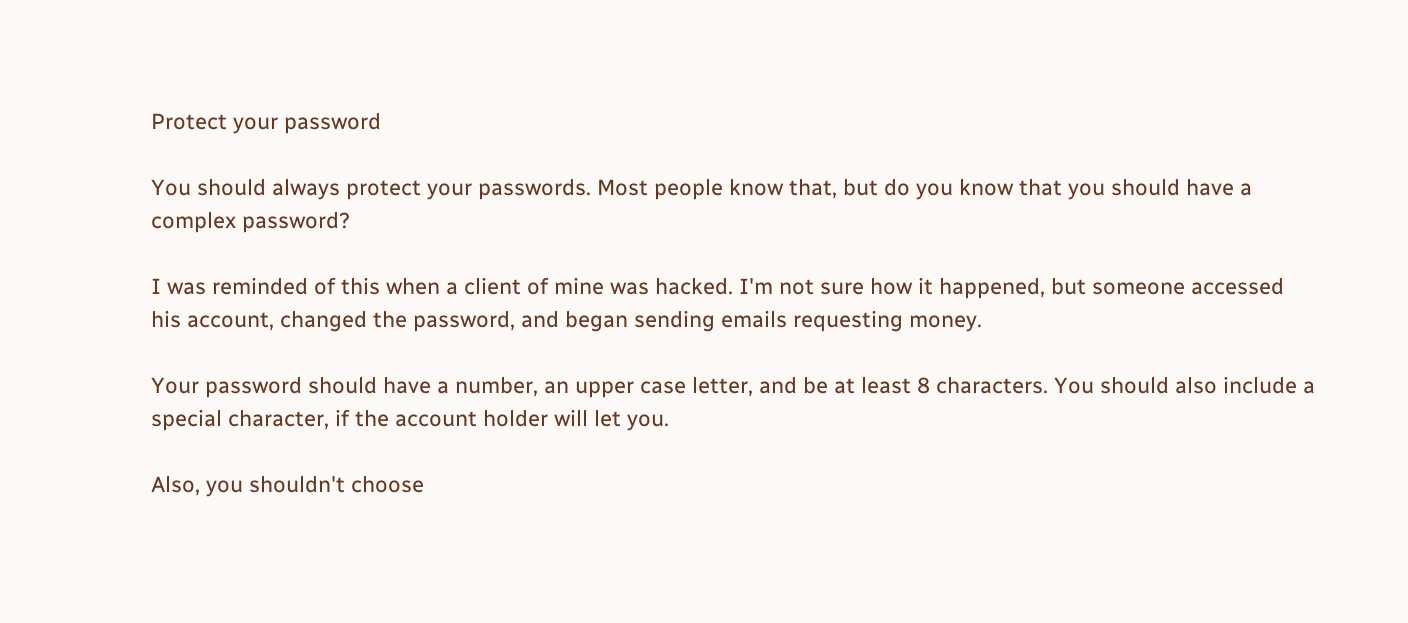Protect your password

You should always protect your passwords. Most people know that, but do you know that you should have a complex password?

I was reminded of this when a client of mine was hacked. I'm not sure how it happened, but someone accessed his account, changed the password, and began sending emails requesting money.

Your password should have a number, an upper case letter, and be at least 8 characters. You should also include a special character, if the account holder will let you.

Also, you shouldn't choose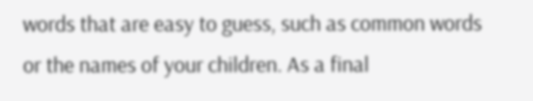words that are easy to guess, such as common words or the names of your children. As a final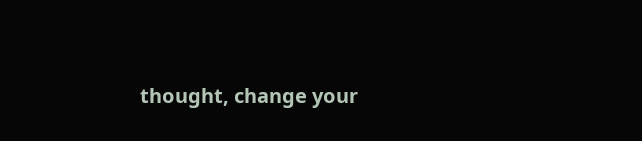thought, change your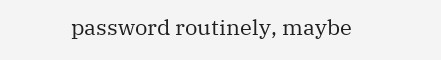password routinely, maybe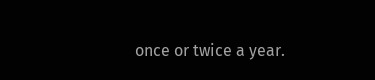once or twice a year.